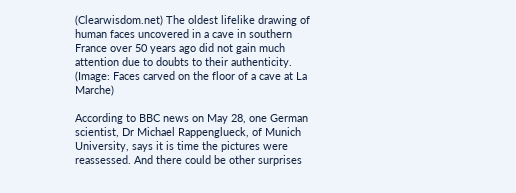(Clearwisdom.net) The oldest lifelike drawing of human faces uncovered in a cave in southern France over 50 years ago did not gain much attention due to doubts to their authenticity. (Image: Faces carved on the floor of a cave at La Marche)

According to BBC news on May 28, one German scientist, Dr Michael Rappenglueck, of Munich University, says it is time the pictures were reassessed. And there could be other surprises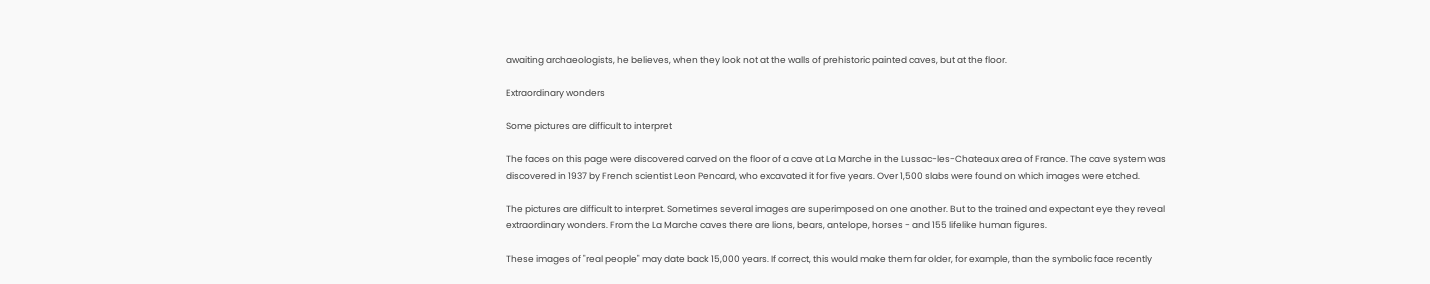awaiting archaeologists, he believes, when they look not at the walls of prehistoric painted caves, but at the floor.

Extraordinary wonders

Some pictures are difficult to interpret

The faces on this page were discovered carved on the floor of a cave at La Marche in the Lussac-les-Chateaux area of France. The cave system was discovered in 1937 by French scientist Leon Pencard, who excavated it for five years. Over 1,500 slabs were found on which images were etched.

The pictures are difficult to interpret. Sometimes several images are superimposed on one another. But to the trained and expectant eye they reveal extraordinary wonders. From the La Marche caves there are lions, bears, antelope, horses - and 155 lifelike human figures.

These images of "real people" may date back 15,000 years. If correct, this would make them far older, for example, than the symbolic face recently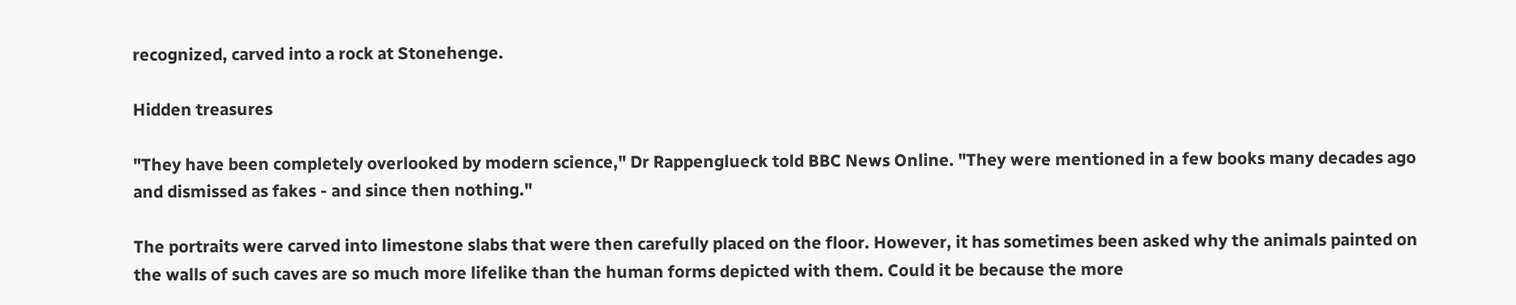recognized, carved into a rock at Stonehenge.

Hidden treasures

"They have been completely overlooked by modern science," Dr Rappenglueck told BBC News Online. "They were mentioned in a few books many decades ago and dismissed as fakes - and since then nothing."

The portraits were carved into limestone slabs that were then carefully placed on the floor. However, it has sometimes been asked why the animals painted on the walls of such caves are so much more lifelike than the human forms depicted with them. Could it be because the more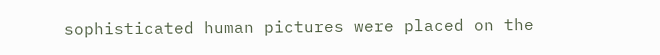sophisticated human pictures were placed on the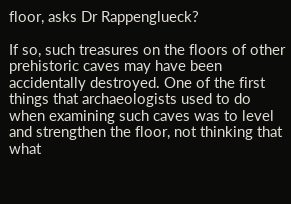floor, asks Dr Rappenglueck?

If so, such treasures on the floors of other prehistoric caves may have been accidentally destroyed. One of the first things that archaeologists used to do when examining such caves was to level and strengthen the floor, not thinking that what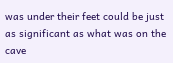was under their feet could be just as significant as what was on the cave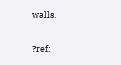walls.

?ref: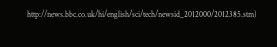http://news.bbc.co.uk/hi/english/sci/tech/newsid_2012000/2012385.stm)